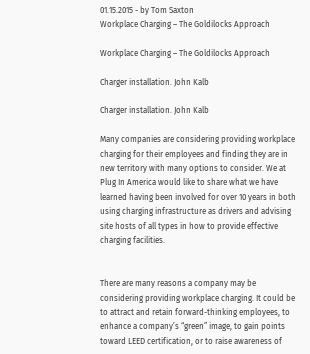01.15.2015 - by Tom Saxton
Workplace Charging – The Goldilocks Approach

Workplace Charging – The Goldilocks Approach

Charger installation. John Kalb

Charger installation. John Kalb

Many companies are considering providing workplace charging for their employees and finding they are in new territory with many options to consider. We at Plug In America would like to share what we have learned having been involved for over 10 years in both using charging infrastructure as drivers and advising site hosts of all types in how to provide effective charging facilities.


There are many reasons a company may be considering providing workplace charging. It could be to attract and retain forward-thinking employees, to enhance a company’s “green” image, to gain points toward LEED certification, or to raise awareness of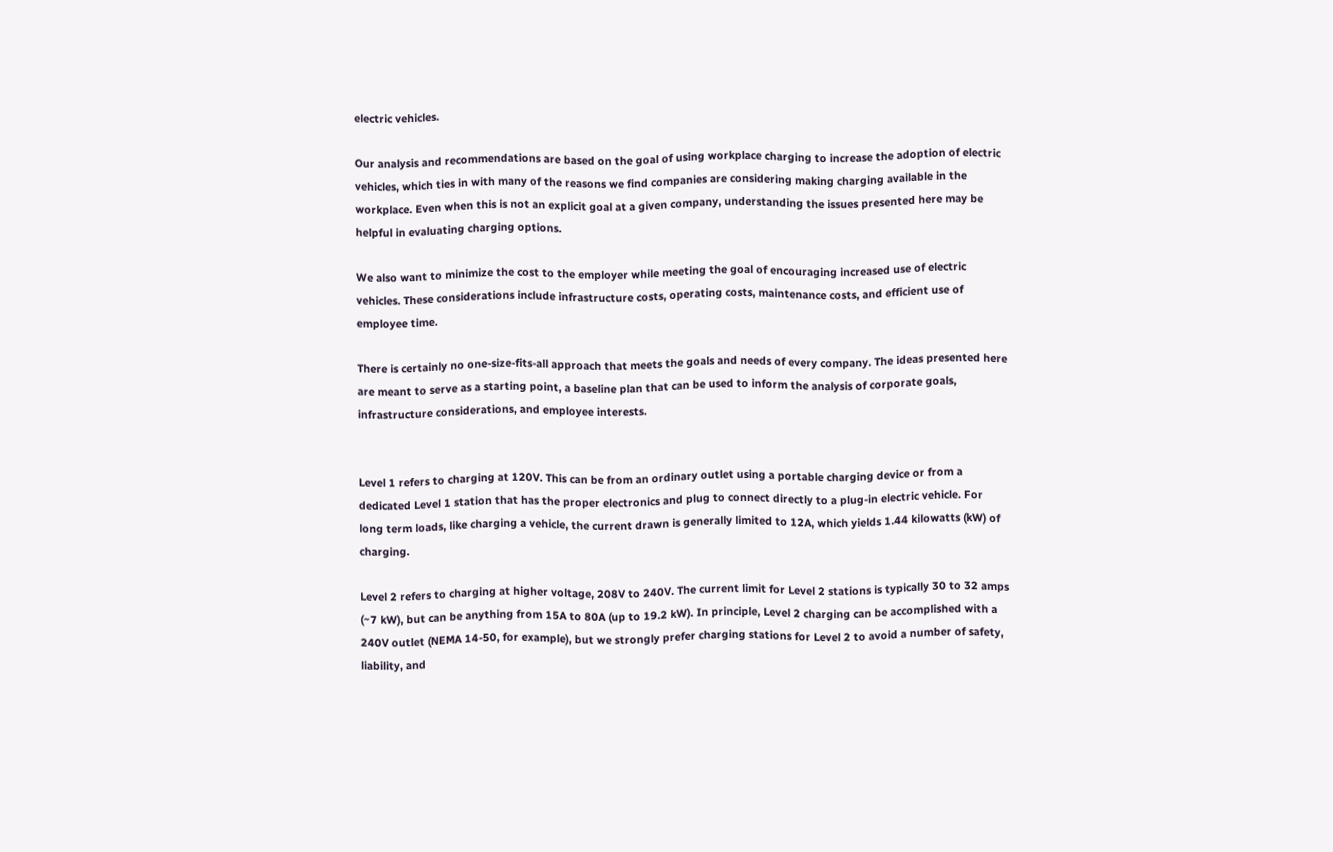electric vehicles.

Our analysis and recommendations are based on the goal of using workplace charging to increase the adoption of electric vehicles, which ties in with many of the reasons we find companies are considering making charging available in the workplace. Even when this is not an explicit goal at a given company, understanding the issues presented here may be helpful in evaluating charging options.

We also want to minimize the cost to the employer while meeting the goal of encouraging increased use of electric vehicles. These considerations include infrastructure costs, operating costs, maintenance costs, and efficient use of employee time.

There is certainly no one-size-fits-all approach that meets the goals and needs of every company. The ideas presented here are meant to serve as a starting point, a baseline plan that can be used to inform the analysis of corporate goals, infrastructure considerations, and employee interests.


Level 1 refers to charging at 120V. This can be from an ordinary outlet using a portable charging device or from a dedicated Level 1 station that has the proper electronics and plug to connect directly to a plug-in electric vehicle. For long term loads, like charging a vehicle, the current drawn is generally limited to 12A, which yields 1.44 kilowatts (kW) of charging.

Level 2 refers to charging at higher voltage, 208V to 240V. The current limit for Level 2 stations is typically 30 to 32 amps (~7 kW), but can be anything from 15A to 80A (up to 19.2 kW). In principle, Level 2 charging can be accomplished with a 240V outlet (NEMA 14-50, for example), but we strongly prefer charging stations for Level 2 to avoid a number of safety, liability, and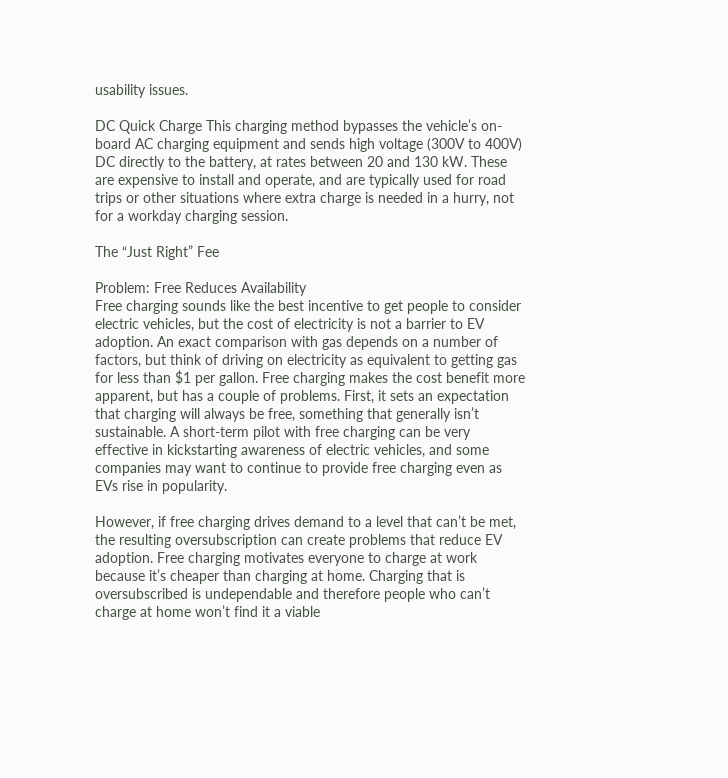usability issues.

DC Quick Charge This charging method bypasses the vehicle’s on-board AC charging equipment and sends high voltage (300V to 400V) DC directly to the battery, at rates between 20 and 130 kW. These are expensive to install and operate, and are typically used for road trips or other situations where extra charge is needed in a hurry, not for a workday charging session.

The “Just Right” Fee

Problem: Free Reduces Availability
Free charging sounds like the best incentive to get people to consider electric vehicles, but the cost of electricity is not a barrier to EV adoption. An exact comparison with gas depends on a number of factors, but think of driving on electricity as equivalent to getting gas for less than $1 per gallon. Free charging makes the cost benefit more apparent, but has a couple of problems. First, it sets an expectation that charging will always be free, something that generally isn’t sustainable. A short-term pilot with free charging can be very effective in kickstarting awareness of electric vehicles, and some companies may want to continue to provide free charging even as EVs rise in popularity.

However, if free charging drives demand to a level that can’t be met, the resulting oversubscription can create problems that reduce EV adoption. Free charging motivates everyone to charge at work because it’s cheaper than charging at home. Charging that is oversubscribed is undependable and therefore people who can’t charge at home won’t find it a viable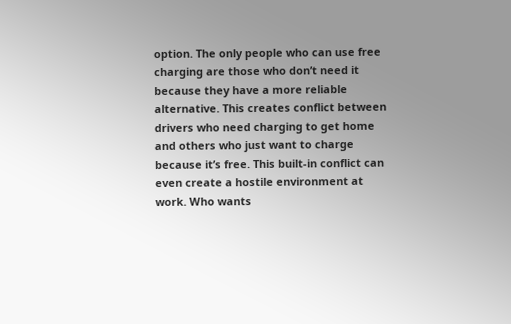option. The only people who can use free charging are those who don’t need it because they have a more reliable alternative. This creates conflict between drivers who need charging to get home and others who just want to charge because it’s free. This built-in conflict can even create a hostile environment at work. Who wants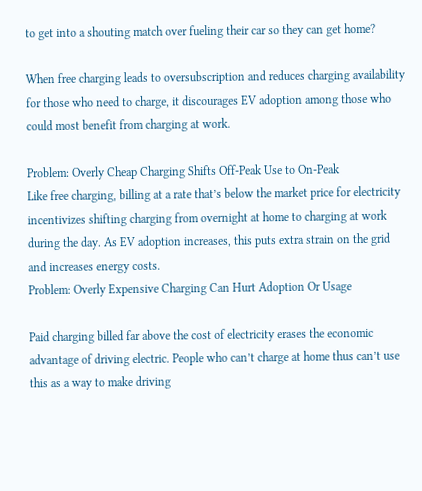to get into a shouting match over fueling their car so they can get home?

When free charging leads to oversubscription and reduces charging availability for those who need to charge, it discourages EV adoption among those who could most benefit from charging at work.

Problem: Overly Cheap Charging Shifts Off-Peak Use to On-Peak
Like free charging, billing at a rate that’s below the market price for electricity incentivizes shifting charging from overnight at home to charging at work during the day. As EV adoption increases, this puts extra strain on the grid and increases energy costs.
Problem: Overly Expensive Charging Can Hurt Adoption Or Usage

Paid charging billed far above the cost of electricity erases the economic advantage of driving electric. People who can’t charge at home thus can’t use this as a way to make driving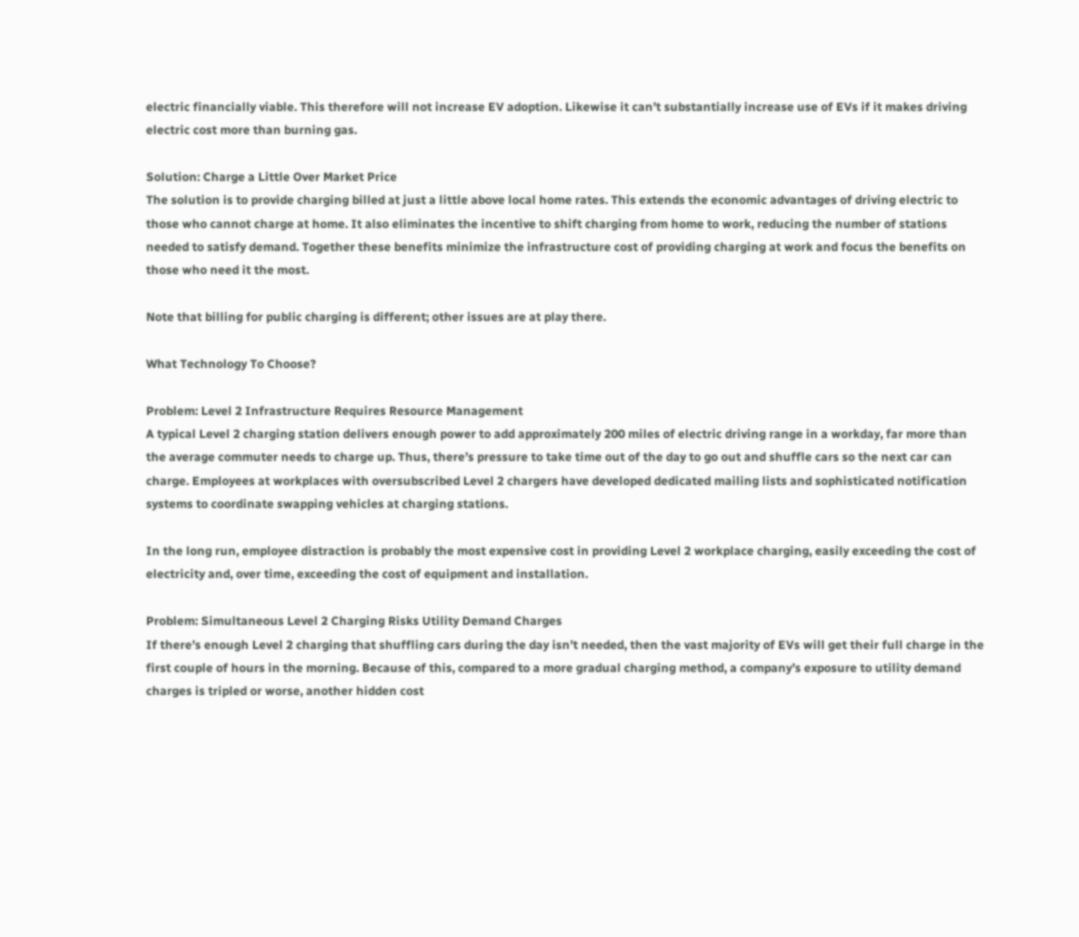electric financially viable. This therefore will not increase EV adoption. Likewise it can’t substantially increase use of EVs if it makes driving electric cost more than burning gas.

Solution: Charge a Little Over Market Price
The solution is to provide charging billed at just a little above local home rates. This extends the economic advantages of driving electric to those who cannot charge at home. It also eliminates the incentive to shift charging from home to work, reducing the number of stations needed to satisfy demand. Together these benefits minimize the infrastructure cost of providing charging at work and focus the benefits on those who need it the most.

Note that billing for public charging is different; other issues are at play there.

What Technology To Choose?

Problem: Level 2 Infrastructure Requires Resource Management
A typical Level 2 charging station delivers enough power to add approximately 200 miles of electric driving range in a workday, far more than the average commuter needs to charge up. Thus, there’s pressure to take time out of the day to go out and shuffle cars so the next car can charge. Employees at workplaces with oversubscribed Level 2 chargers have developed dedicated mailing lists and sophisticated notification systems to coordinate swapping vehicles at charging stations.

In the long run, employee distraction is probably the most expensive cost in providing Level 2 workplace charging, easily exceeding the cost of electricity and, over time, exceeding the cost of equipment and installation.

Problem: Simultaneous Level 2 Charging Risks Utility Demand Charges
If there’s enough Level 2 charging that shuffling cars during the day isn’t needed, then the vast majority of EVs will get their full charge in the first couple of hours in the morning. Because of this, compared to a more gradual charging method, a company’s exposure to utility demand charges is tripled or worse, another hidden cost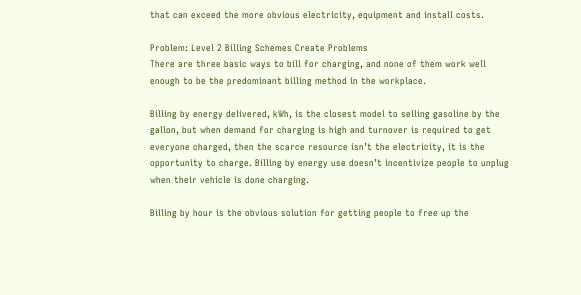that can exceed the more obvious electricity, equipment and install costs.

Problem: Level 2 Billing Schemes Create Problems
There are three basic ways to bill for charging, and none of them work well enough to be the predominant billing method in the workplace.

Billing by energy delivered, kWh, is the closest model to selling gasoline by the gallon, but when demand for charging is high and turnover is required to get everyone charged, then the scarce resource isn’t the electricity, it is the opportunity to charge. Billing by energy use doesn’t incentivize people to unplug when their vehicle is done charging.

Billing by hour is the obvious solution for getting people to free up the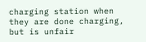charging station when they are done charging, but is unfair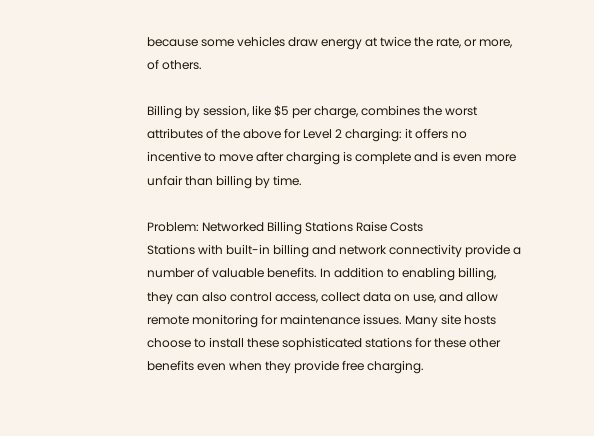because some vehicles draw energy at twice the rate, or more, of others.

Billing by session, like $5 per charge, combines the worst attributes of the above for Level 2 charging: it offers no incentive to move after charging is complete and is even more unfair than billing by time.

Problem: Networked Billing Stations Raise Costs
Stations with built-in billing and network connectivity provide a number of valuable benefits. In addition to enabling billing, they can also control access, collect data on use, and allow remote monitoring for maintenance issues. Many site hosts choose to install these sophisticated stations for these other benefits even when they provide free charging.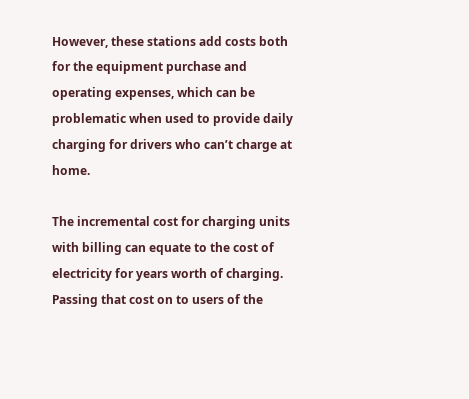However, these stations add costs both for the equipment purchase and operating expenses, which can be problematic when used to provide daily charging for drivers who can’t charge at home.

The incremental cost for charging units with billing can equate to the cost of electricity for years worth of charging. Passing that cost on to users of the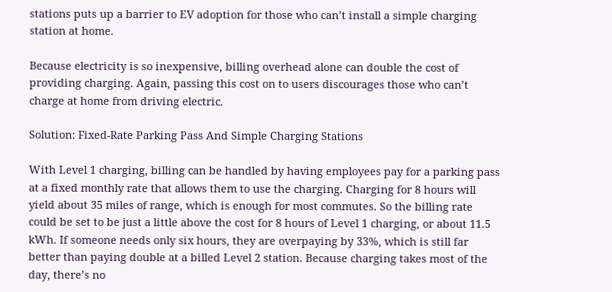stations puts up a barrier to EV adoption for those who can’t install a simple charging station at home.

Because electricity is so inexpensive, billing overhead alone can double the cost of providing charging. Again, passing this cost on to users discourages those who can’t charge at home from driving electric.

Solution: Fixed-Rate Parking Pass And Simple Charging Stations

With Level 1 charging, billing can be handled by having employees pay for a parking pass at a fixed monthly rate that allows them to use the charging. Charging for 8 hours will yield about 35 miles of range, which is enough for most commutes. So the billing rate could be set to be just a little above the cost for 8 hours of Level 1 charging, or about 11.5 kWh. If someone needs only six hours, they are overpaying by 33%, which is still far better than paying double at a billed Level 2 station. Because charging takes most of the day, there’s no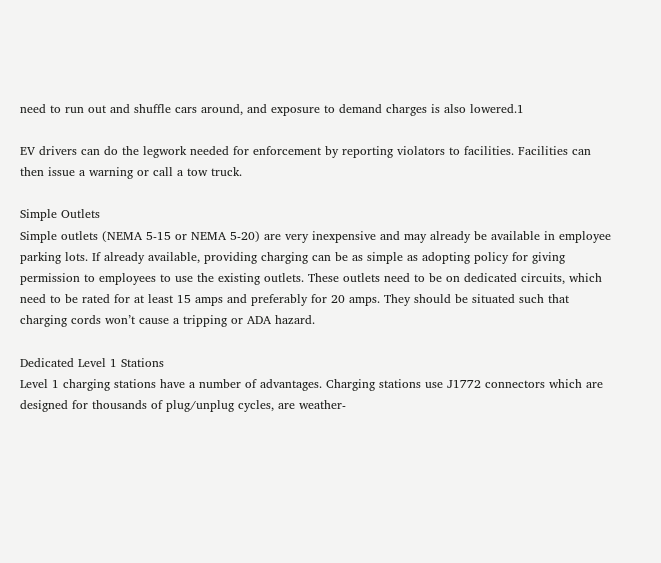need to run out and shuffle cars around, and exposure to demand charges is also lowered.1

EV drivers can do the legwork needed for enforcement by reporting violators to facilities. Facilities can then issue a warning or call a tow truck.

Simple Outlets
Simple outlets (NEMA 5-15 or NEMA 5-20) are very inexpensive and may already be available in employee parking lots. If already available, providing charging can be as simple as adopting policy for giving permission to employees to use the existing outlets. These outlets need to be on dedicated circuits, which need to be rated for at least 15 amps and preferably for 20 amps. They should be situated such that charging cords won’t cause a tripping or ADA hazard.

Dedicated Level 1 Stations
Level 1 charging stations have a number of advantages. Charging stations use J1772 connectors which are designed for thousands of plug/unplug cycles, are weather-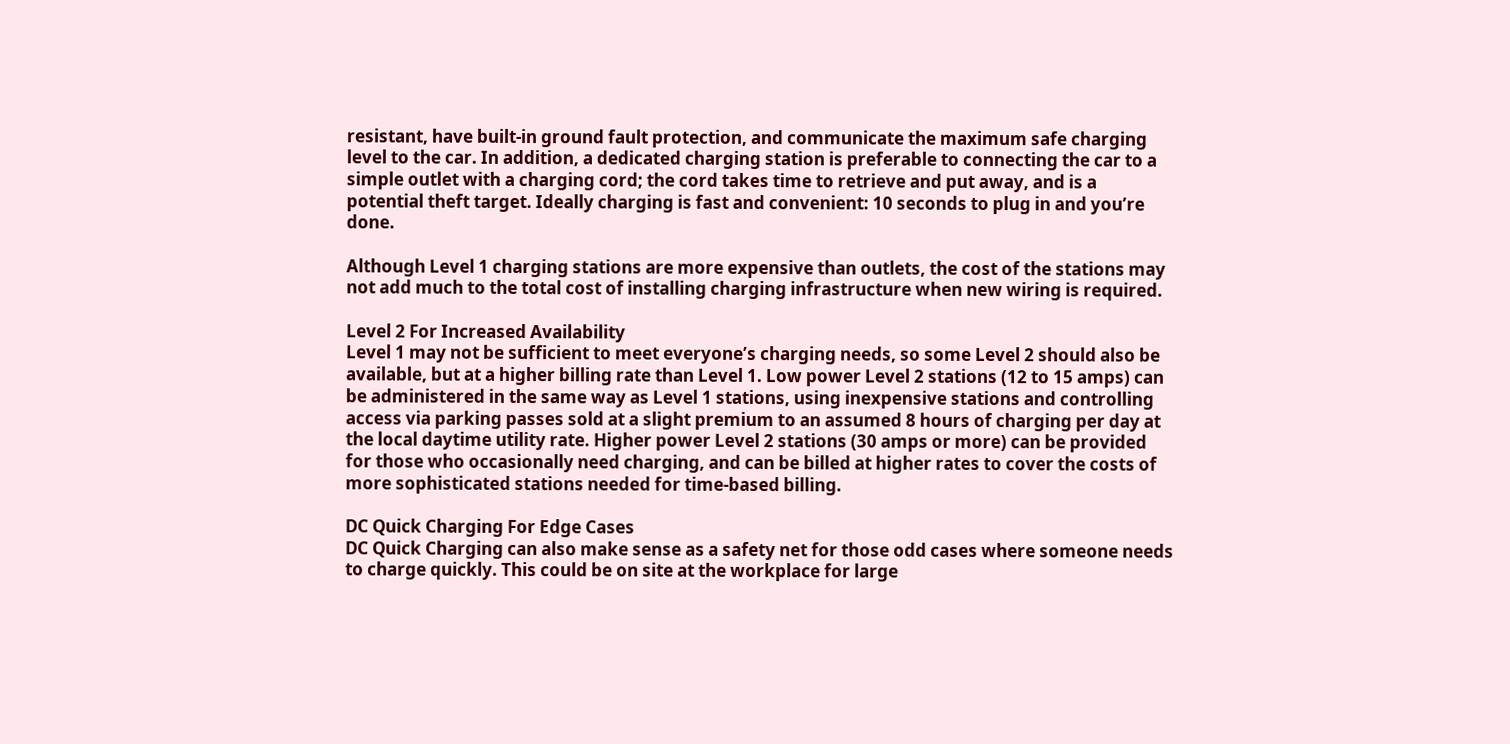resistant, have built-in ground fault protection, and communicate the maximum safe charging level to the car. In addition, a dedicated charging station is preferable to connecting the car to a simple outlet with a charging cord; the cord takes time to retrieve and put away, and is a potential theft target. Ideally charging is fast and convenient: 10 seconds to plug in and you’re done.

Although Level 1 charging stations are more expensive than outlets, the cost of the stations may not add much to the total cost of installing charging infrastructure when new wiring is required.

Level 2 For Increased Availability
Level 1 may not be sufficient to meet everyone’s charging needs, so some Level 2 should also be available, but at a higher billing rate than Level 1. Low power Level 2 stations (12 to 15 amps) can be administered in the same way as Level 1 stations, using inexpensive stations and controlling access via parking passes sold at a slight premium to an assumed 8 hours of charging per day at the local daytime utility rate. Higher power Level 2 stations (30 amps or more) can be provided for those who occasionally need charging, and can be billed at higher rates to cover the costs of more sophisticated stations needed for time-based billing.

DC Quick Charging For Edge Cases
DC Quick Charging can also make sense as a safety net for those odd cases where someone needs to charge quickly. This could be on site at the workplace for large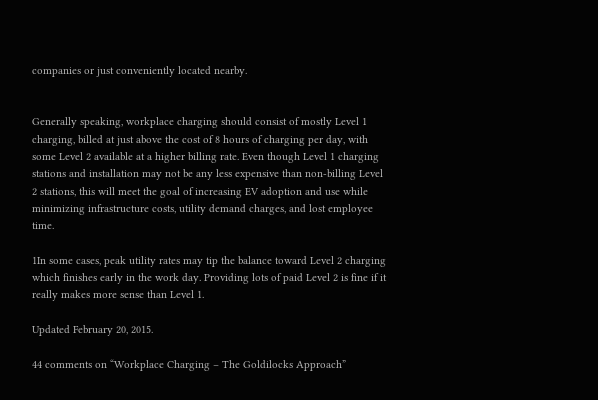companies or just conveniently located nearby.


Generally speaking, workplace charging should consist of mostly Level 1 charging, billed at just above the cost of 8 hours of charging per day, with some Level 2 available at a higher billing rate. Even though Level 1 charging stations and installation may not be any less expensive than non-billing Level 2 stations, this will meet the goal of increasing EV adoption and use while minimizing infrastructure costs, utility demand charges, and lost employee time.

1In some cases, peak utility rates may tip the balance toward Level 2 charging which finishes early in the work day. Providing lots of paid Level 2 is fine if it really makes more sense than Level 1.

Updated February 20, 2015.

44 comments on “Workplace Charging – The Goldilocks Approach”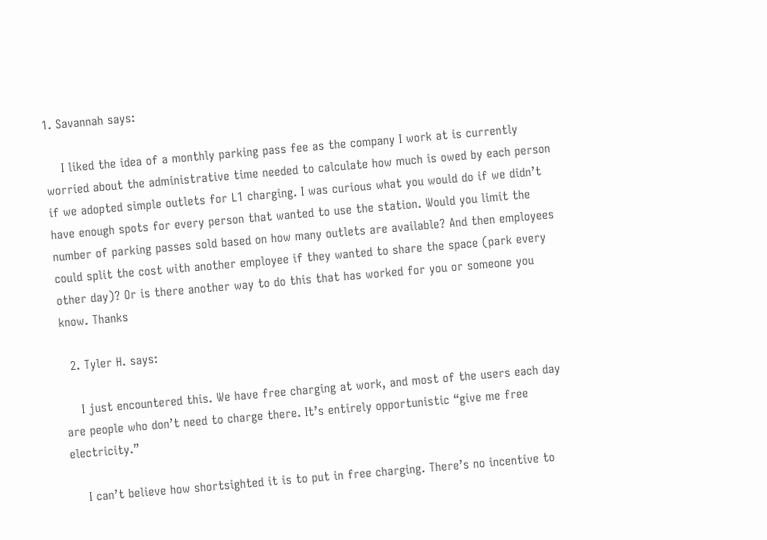1. Savannah says:

    I liked the idea of a monthly parking pass fee as the company I work at is currently worried about the administrative time needed to calculate how much is owed by each person if we adopted simple outlets for L1 charging. I was curious what you would do if we didn’t have enough spots for every person that wanted to use the station. Would you limit the number of parking passes sold based on how many outlets are available? And then employees could split the cost with another employee if they wanted to share the space (park every other day)? Or is there another way to do this that has worked for you or someone you know. Thanks

  2. Tyler H. says:

    I just encountered this. We have free charging at work, and most of the users each day are people who don’t need to charge there. It’s entirely opportunistic “give me free electricity.”

    I can’t believe how shortsighted it is to put in free charging. There’s no incentive to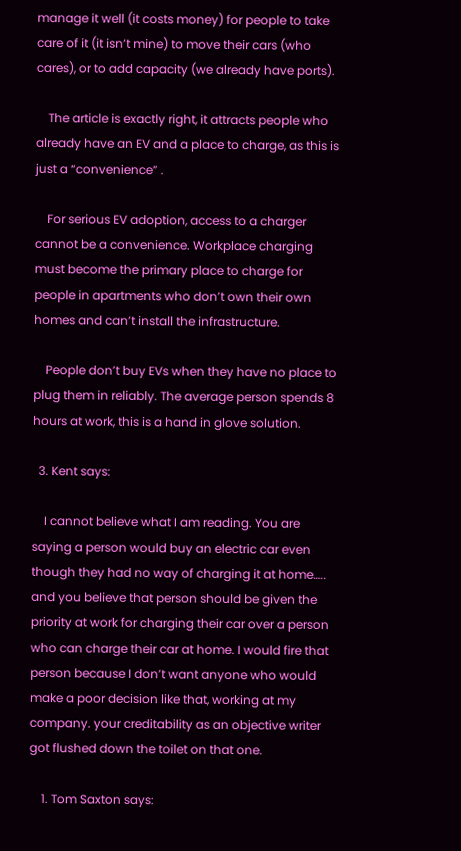manage it well (it costs money) for people to take care of it (it isn’t mine) to move their cars (who cares), or to add capacity (we already have ports).

    The article is exactly right, it attracts people who already have an EV and a place to charge, as this is just a “convenience” .

    For serious EV adoption, access to a charger cannot be a convenience. Workplace charging must become the primary place to charge for people in apartments who don’t own their own homes and can’t install the infrastructure.

    People don’t buy EVs when they have no place to plug them in reliably. The average person spends 8 hours at work, this is a hand in glove solution.

  3. Kent says:

    I cannot believe what I am reading. You are saying a person would buy an electric car even though they had no way of charging it at home….. and you believe that person should be given the priority at work for charging their car over a person who can charge their car at home. I would fire that person because I don’t want anyone who would make a poor decision like that, working at my company. your creditability as an objective writer got flushed down the toilet on that one.

    1. Tom Saxton says: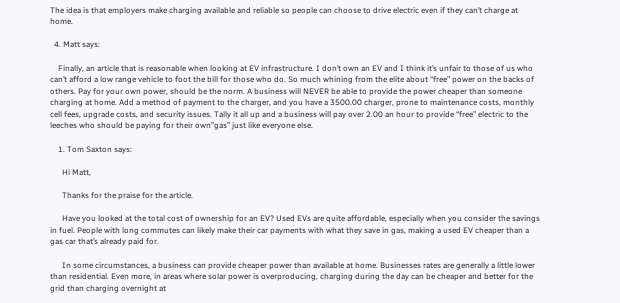The idea is that employers make charging available and reliable so people can choose to drive electric even if they can’t charge at home.

  4. Matt says:

    Finally, an article that is reasonable when looking at EV infrastructure. I don’t own an EV and I think it’s unfair to those of us who can’t afford a low range vehicle to foot the bill for those who do. So much whining from the elite about “free” power on the backs of others. Pay for your own power, should be the norm. A business will NEVER be able to provide the power cheaper than someone charging at home. Add a method of payment to the charger, and you have a 3500.00 charger, prone to maintenance costs, monthly cell fees, upgrade costs, and security issues. Tally it all up and a business will pay over 2.00 an hour to provide “free” electric to the leeches who should be paying for their own”gas” just like everyone else.

    1. Tom Saxton says:

      Hi Matt,

      Thanks for the praise for the article.

      Have you looked at the total cost of ownership for an EV? Used EVs are quite affordable, especially when you consider the savings in fuel. People with long commutes can likely make their car payments with what they save in gas, making a used EV cheaper than a gas car that’s already paid for.

      In some circumstances, a business can provide cheaper power than available at home. Businesses rates are generally a little lower than residential. Even more, in areas where solar power is overproducing, charging during the day can be cheaper and better for the grid than charging overnight at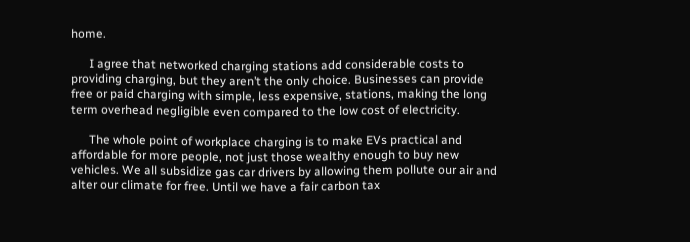home.

      I agree that networked charging stations add considerable costs to providing charging, but they aren’t the only choice. Businesses can provide free or paid charging with simple, less expensive, stations, making the long term overhead negligible even compared to the low cost of electricity.

      The whole point of workplace charging is to make EVs practical and affordable for more people, not just those wealthy enough to buy new vehicles. We all subsidize gas car drivers by allowing them pollute our air and alter our climate for free. Until we have a fair carbon tax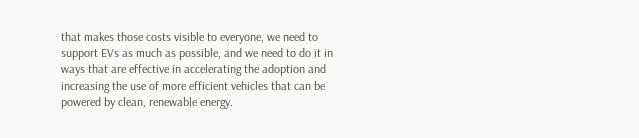that makes those costs visible to everyone, we need to support EVs as much as possible, and we need to do it in ways that are effective in accelerating the adoption and increasing the use of more efficient vehicles that can be powered by clean, renewable energy.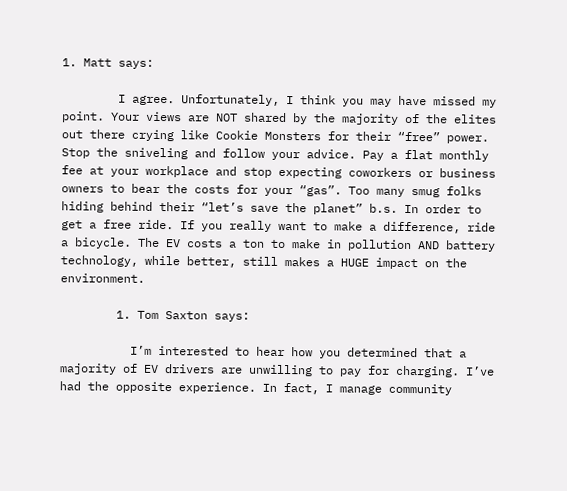1. Matt says:

        I agree. Unfortunately, I think you may have missed my point. Your views are NOT shared by the majority of the elites out there crying like Cookie Monsters for their “free” power. Stop the sniveling and follow your advice. Pay a flat monthly fee at your workplace and stop expecting coworkers or business owners to bear the costs for your “gas”. Too many smug folks hiding behind their “let’s save the planet” b.s. In order to get a free ride. If you really want to make a difference, ride a bicycle. The EV costs a ton to make in pollution AND battery technology, while better, still makes a HUGE impact on the environment.

        1. Tom Saxton says:

          I’m interested to hear how you determined that a majority of EV drivers are unwilling to pay for charging. I’ve had the opposite experience. In fact, I manage community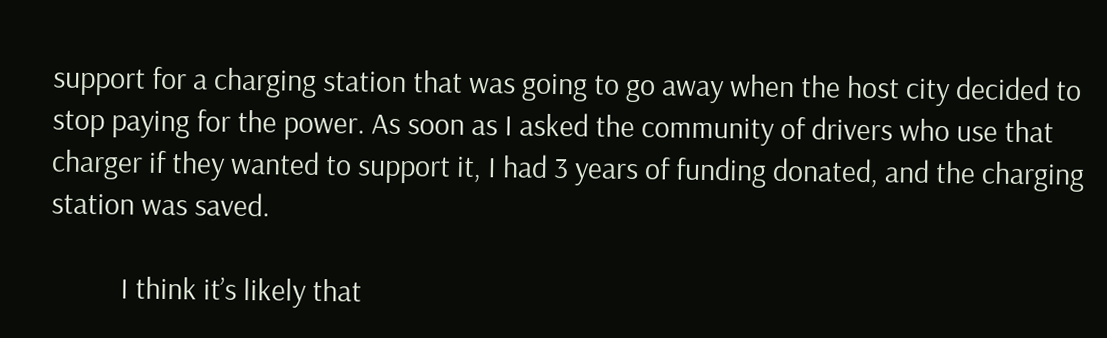support for a charging station that was going to go away when the host city decided to stop paying for the power. As soon as I asked the community of drivers who use that charger if they wanted to support it, I had 3 years of funding donated, and the charging station was saved.

          I think it’s likely that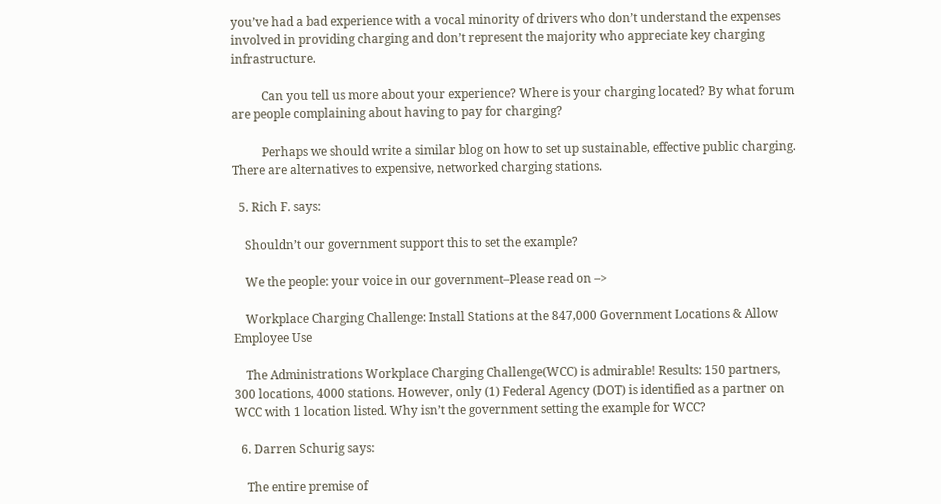you’ve had a bad experience with a vocal minority of drivers who don’t understand the expenses involved in providing charging and don’t represent the majority who appreciate key charging infrastructure.

          Can you tell us more about your experience? Where is your charging located? By what forum are people complaining about having to pay for charging?

          Perhaps we should write a similar blog on how to set up sustainable, effective public charging. There are alternatives to expensive, networked charging stations.

  5. Rich F. says:

    Shouldn’t our government support this to set the example?

    We the people: your voice in our government–Please read on –>

    Workplace Charging Challenge: Install Stations at the 847,000 Government Locations & Allow Employee Use

    The Administrations Workplace Charging Challenge(WCC) is admirable! Results: 150 partners, 300 locations, 4000 stations. However, only (1) Federal Agency (DOT) is identified as a partner on WCC with 1 location listed. Why isn’t the government setting the example for WCC?

  6. Darren Schurig says:

    The entire premise of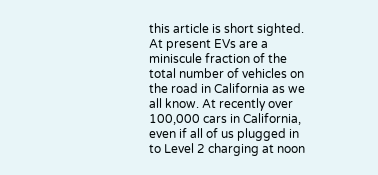this article is short sighted. At present EVs are a miniscule fraction of the total number of vehicles on the road in California as we all know. At recently over 100,000 cars in California, even if all of us plugged in to Level 2 charging at noon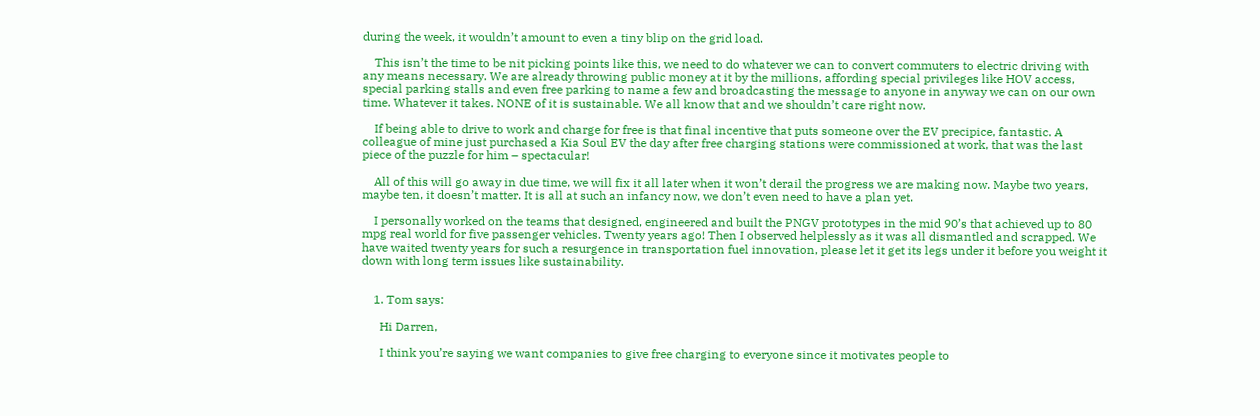during the week, it wouldn’t amount to even a tiny blip on the grid load.

    This isn’t the time to be nit picking points like this, we need to do whatever we can to convert commuters to electric driving with any means necessary. We are already throwing public money at it by the millions, affording special privileges like HOV access, special parking stalls and even free parking to name a few and broadcasting the message to anyone in anyway we can on our own time. Whatever it takes. NONE of it is sustainable. We all know that and we shouldn’t care right now.

    If being able to drive to work and charge for free is that final incentive that puts someone over the EV precipice, fantastic. A colleague of mine just purchased a Kia Soul EV the day after free charging stations were commissioned at work, that was the last piece of the puzzle for him – spectacular!

    All of this will go away in due time, we will fix it all later when it won’t derail the progress we are making now. Maybe two years, maybe ten, it doesn’t matter. It is all at such an infancy now, we don’t even need to have a plan yet.

    I personally worked on the teams that designed, engineered and built the PNGV prototypes in the mid 90’s that achieved up to 80 mpg real world for five passenger vehicles. Twenty years ago! Then I observed helplessly as it was all dismantled and scrapped. We have waited twenty years for such a resurgence in transportation fuel innovation, please let it get its legs under it before you weight it down with long term issues like sustainability.


    1. Tom says:

      Hi Darren,

      I think you’re saying we want companies to give free charging to everyone since it motivates people to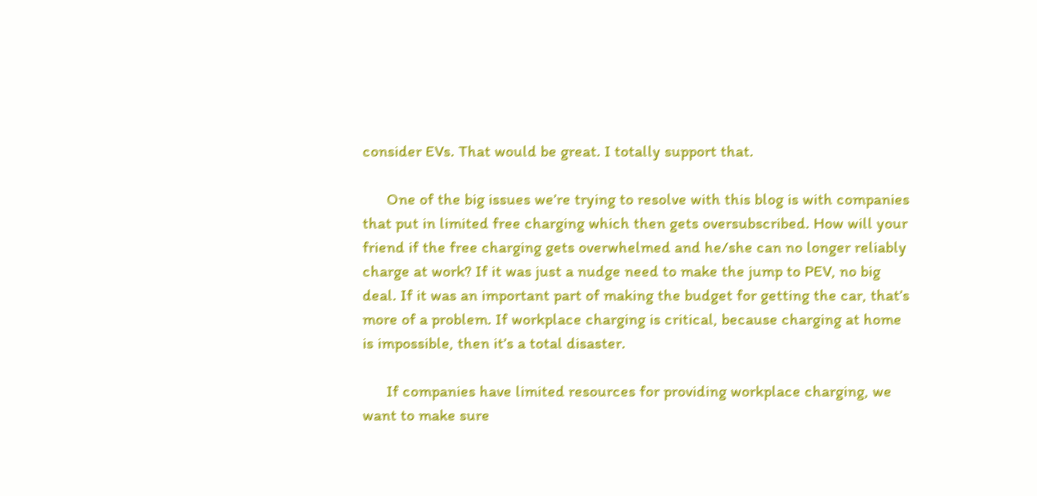consider EVs. That would be great. I totally support that.

      One of the big issues we’re trying to resolve with this blog is with companies that put in limited free charging which then gets oversubscribed. How will your friend if the free charging gets overwhelmed and he/she can no longer reliably charge at work? If it was just a nudge need to make the jump to PEV, no big deal. If it was an important part of making the budget for getting the car, that’s more of a problem. If workplace charging is critical, because charging at home is impossible, then it’s a total disaster.

      If companies have limited resources for providing workplace charging, we want to make sure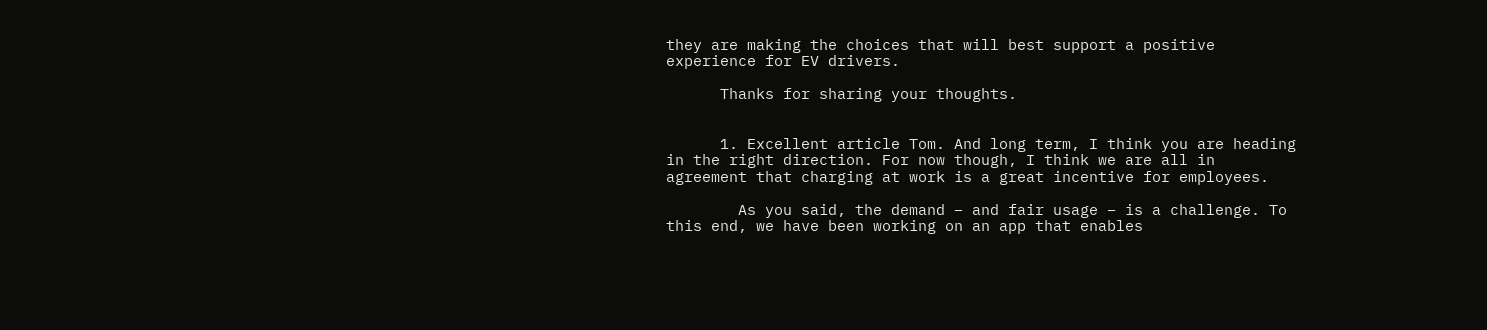they are making the choices that will best support a positive experience for EV drivers.

      Thanks for sharing your thoughts.


      1. Excellent article Tom. And long term, I think you are heading in the right direction. For now though, I think we are all in agreement that charging at work is a great incentive for employees.

        As you said, the demand – and fair usage – is a challenge. To this end, we have been working on an app that enables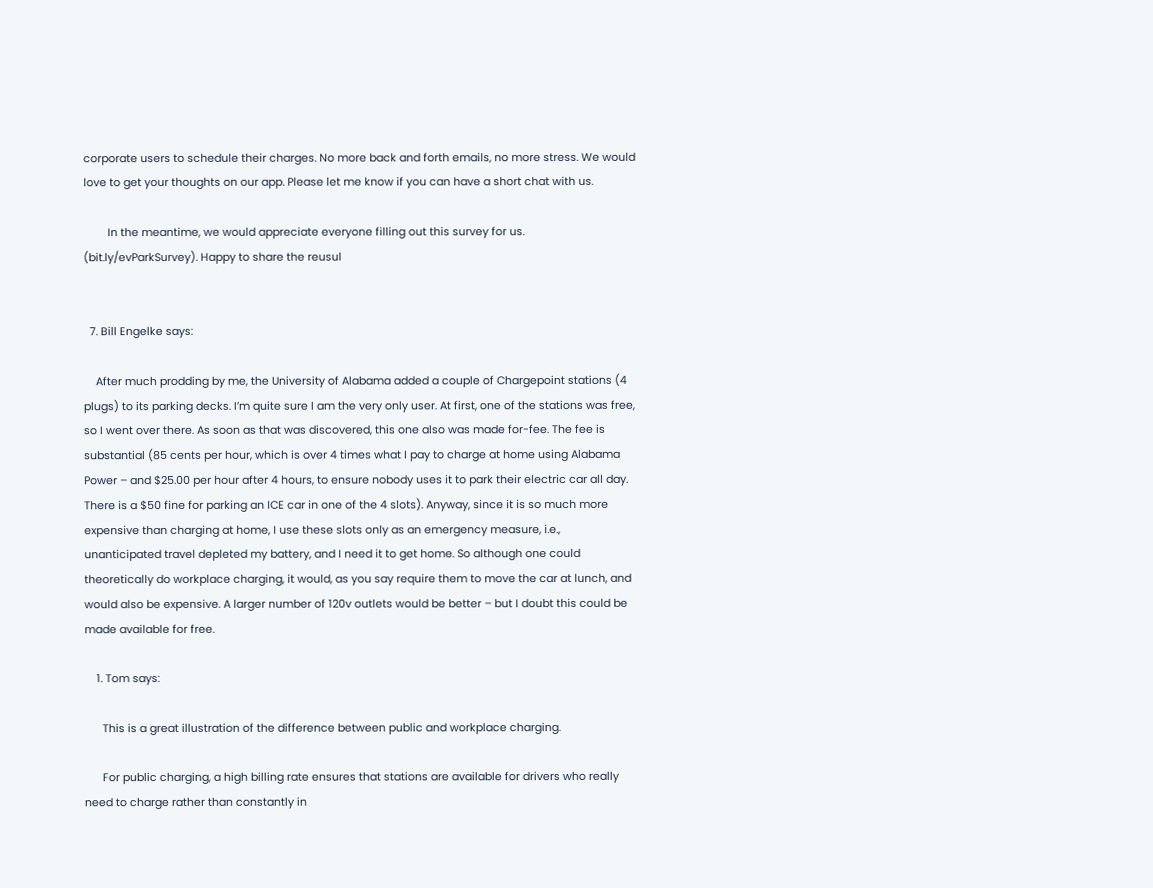corporate users to schedule their charges. No more back and forth emails, no more stress. We would love to get your thoughts on our app. Please let me know if you can have a short chat with us.

        In the meantime, we would appreciate everyone filling out this survey for us. (bit.ly/evParkSurvey). Happy to share the reusul


  7. Bill Engelke says:

    After much prodding by me, the University of Alabama added a couple of Chargepoint stations (4 plugs) to its parking decks. I’m quite sure I am the very only user. At first, one of the stations was free, so I went over there. As soon as that was discovered, this one also was made for-fee. The fee is substantial (85 cents per hour, which is over 4 times what I pay to charge at home using Alabama Power – and $25.00 per hour after 4 hours, to ensure nobody uses it to park their electric car all day. There is a $50 fine for parking an ICE car in one of the 4 slots). Anyway, since it is so much more expensive than charging at home, I use these slots only as an emergency measure, i.e., unanticipated travel depleted my battery, and I need it to get home. So although one could theoretically do workplace charging, it would, as you say require them to move the car at lunch, and would also be expensive. A larger number of 120v outlets would be better – but I doubt this could be made available for free.

    1. Tom says:

      This is a great illustration of the difference between public and workplace charging.

      For public charging, a high billing rate ensures that stations are available for drivers who really need to charge rather than constantly in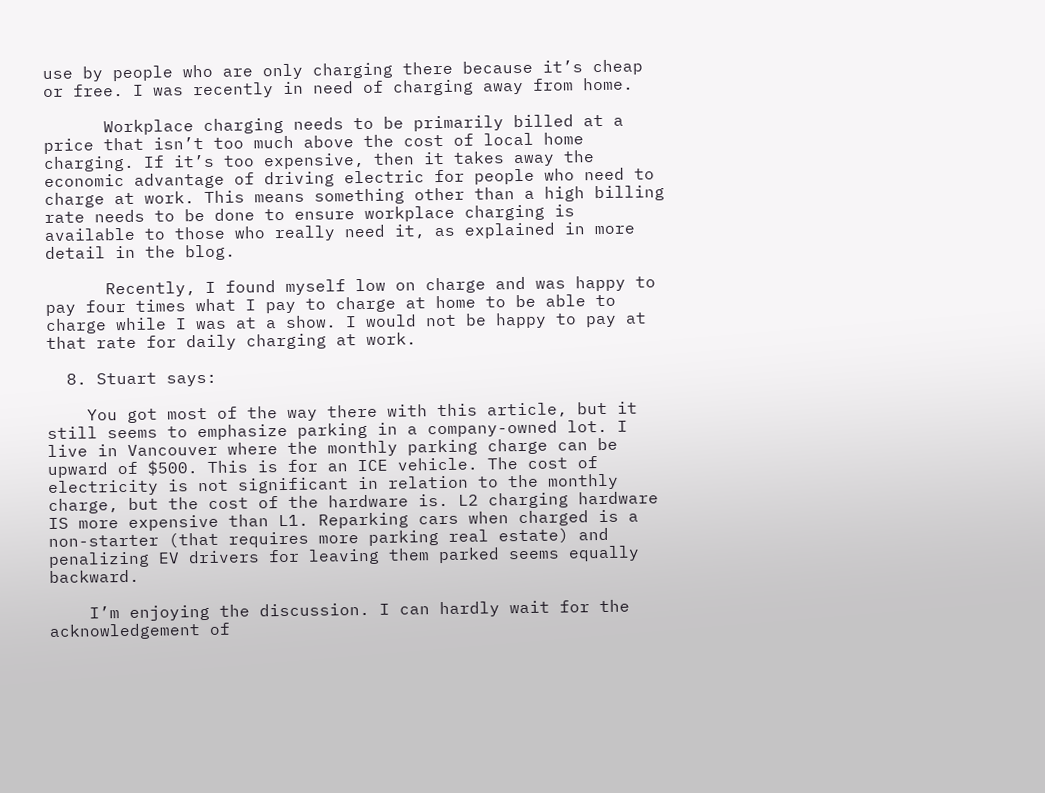use by people who are only charging there because it’s cheap or free. I was recently in need of charging away from home.

      Workplace charging needs to be primarily billed at a price that isn’t too much above the cost of local home charging. If it’s too expensive, then it takes away the economic advantage of driving electric for people who need to charge at work. This means something other than a high billing rate needs to be done to ensure workplace charging is available to those who really need it, as explained in more detail in the blog.

      Recently, I found myself low on charge and was happy to pay four times what I pay to charge at home to be able to charge while I was at a show. I would not be happy to pay at that rate for daily charging at work.

  8. Stuart says:

    You got most of the way there with this article, but it still seems to emphasize parking in a company-owned lot. I live in Vancouver where the monthly parking charge can be upward of $500. This is for an ICE vehicle. The cost of electricity is not significant in relation to the monthly charge, but the cost of the hardware is. L2 charging hardware IS more expensive than L1. Reparking cars when charged is a non-starter (that requires more parking real estate) and penalizing EV drivers for leaving them parked seems equally backward.

    I’m enjoying the discussion. I can hardly wait for the acknowledgement of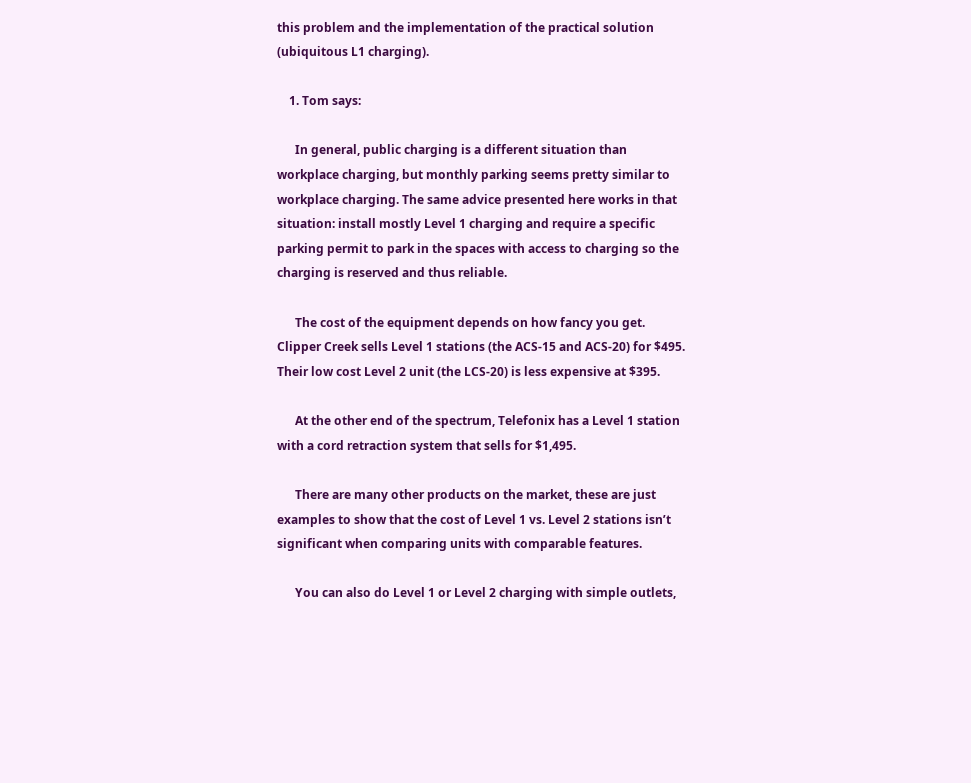this problem and the implementation of the practical solution (ubiquitous L1 charging).

    1. Tom says:

      In general, public charging is a different situation than workplace charging, but monthly parking seems pretty similar to workplace charging. The same advice presented here works in that situation: install mostly Level 1 charging and require a specific parking permit to park in the spaces with access to charging so the charging is reserved and thus reliable.

      The cost of the equipment depends on how fancy you get. Clipper Creek sells Level 1 stations (the ACS-15 and ACS-20) for $495. Their low cost Level 2 unit (the LCS-20) is less expensive at $395.

      At the other end of the spectrum, Telefonix has a Level 1 station with a cord retraction system that sells for $1,495.

      There are many other products on the market, these are just examples to show that the cost of Level 1 vs. Level 2 stations isn’t significant when comparing units with comparable features.

      You can also do Level 1 or Level 2 charging with simple outlets,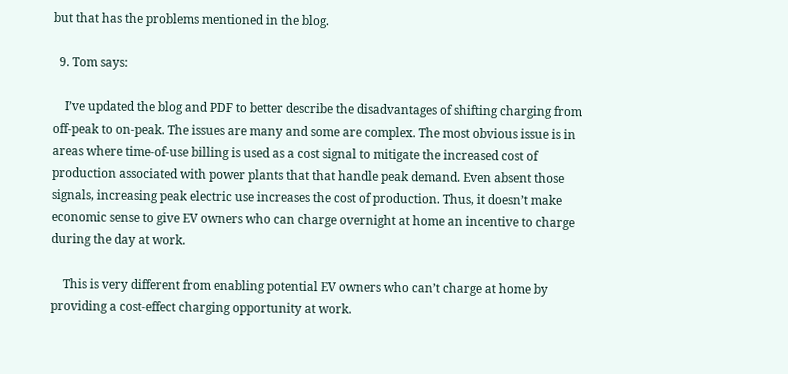but that has the problems mentioned in the blog.

  9. Tom says:

    I’ve updated the blog and PDF to better describe the disadvantages of shifting charging from off-peak to on-peak. The issues are many and some are complex. The most obvious issue is in areas where time-of-use billing is used as a cost signal to mitigate the increased cost of production associated with power plants that that handle peak demand. Even absent those signals, increasing peak electric use increases the cost of production. Thus, it doesn’t make economic sense to give EV owners who can charge overnight at home an incentive to charge during the day at work.

    This is very different from enabling potential EV owners who can’t charge at home by providing a cost-effect charging opportunity at work.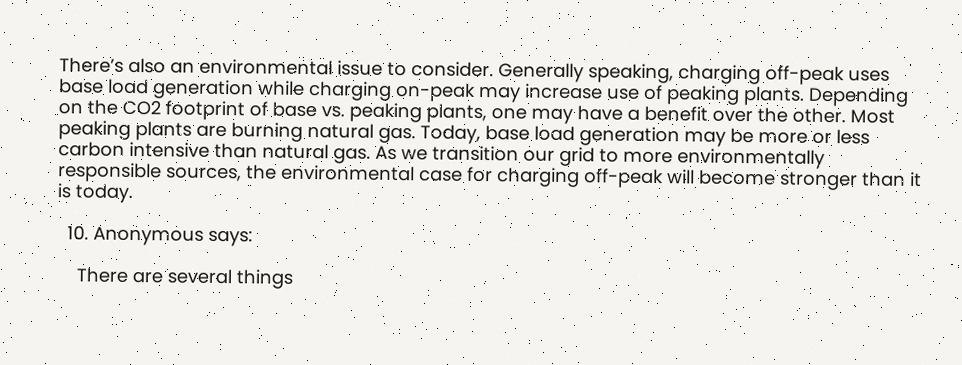There’s also an environmental issue to consider. Generally speaking, charging off-peak uses base load generation while charging on-peak may increase use of peaking plants. Depending on the CO2 footprint of base vs. peaking plants, one may have a benefit over the other. Most peaking plants are burning natural gas. Today, base load generation may be more or less carbon intensive than natural gas. As we transition our grid to more environmentally responsible sources, the environmental case for charging off-peak will become stronger than it is today.

  10. Anonymous says:

    There are several things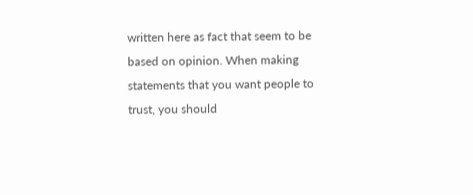written here as fact that seem to be based on opinion. When making statements that you want people to trust, you should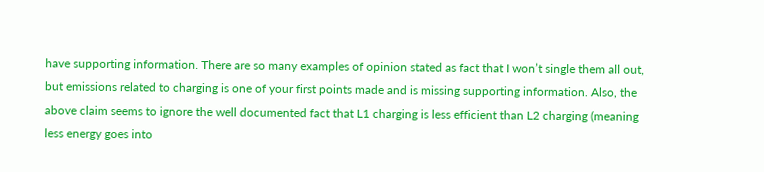have supporting information. There are so many examples of opinion stated as fact that I won’t single them all out, but emissions related to charging is one of your first points made and is missing supporting information. Also, the above claim seems to ignore the well documented fact that L1 charging is less efficient than L2 charging (meaning less energy goes into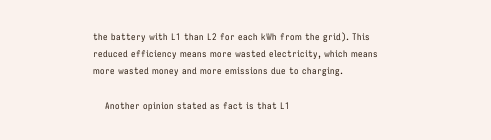the battery with L1 than L2 for each kWh from the grid). This reduced efficiency means more wasted electricity, which means more wasted money and more emissions due to charging.

    Another opinion stated as fact is that L1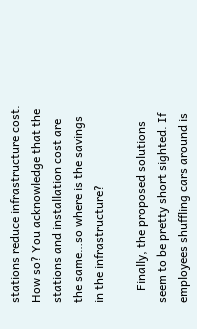stations reduce infrastructure cost. How so? You acknowledge that the stations and installation cost are the same…so where is the savings in the infrastructure?

    Finally, the proposed solutions seem to be pretty short sighted. If employees shuffling cars around is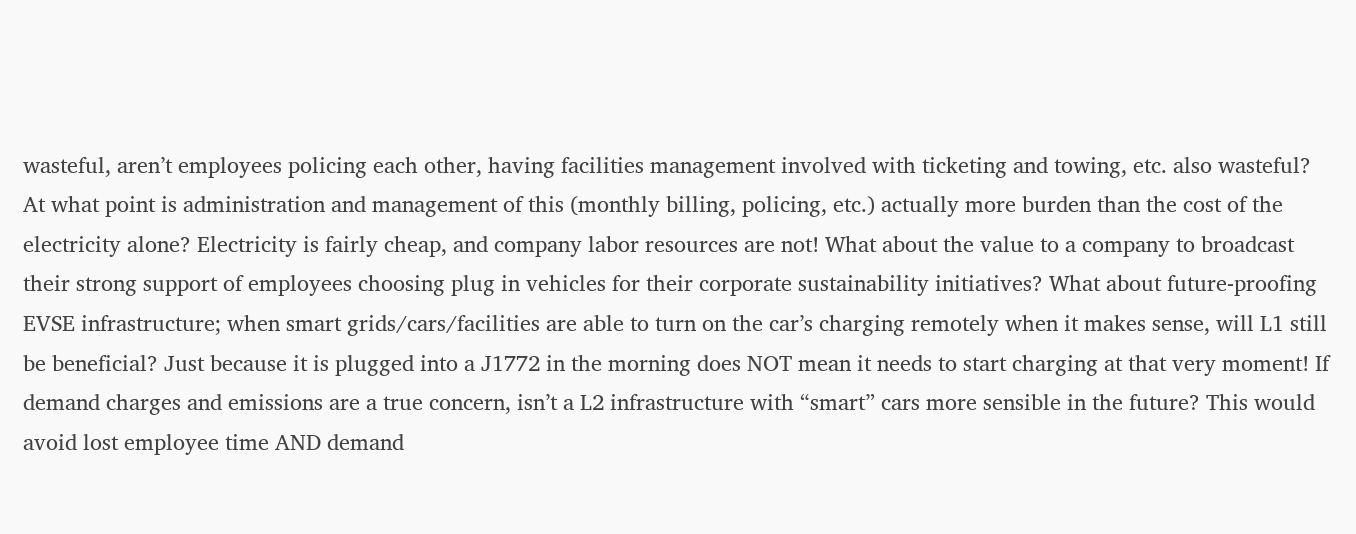wasteful, aren’t employees policing each other, having facilities management involved with ticketing and towing, etc. also wasteful? At what point is administration and management of this (monthly billing, policing, etc.) actually more burden than the cost of the electricity alone? Electricity is fairly cheap, and company labor resources are not! What about the value to a company to broadcast their strong support of employees choosing plug in vehicles for their corporate sustainability initiatives? What about future-proofing EVSE infrastructure; when smart grids/cars/facilities are able to turn on the car’s charging remotely when it makes sense, will L1 still be beneficial? Just because it is plugged into a J1772 in the morning does NOT mean it needs to start charging at that very moment! If demand charges and emissions are a true concern, isn’t a L2 infrastructure with “smart” cars more sensible in the future? This would avoid lost employee time AND demand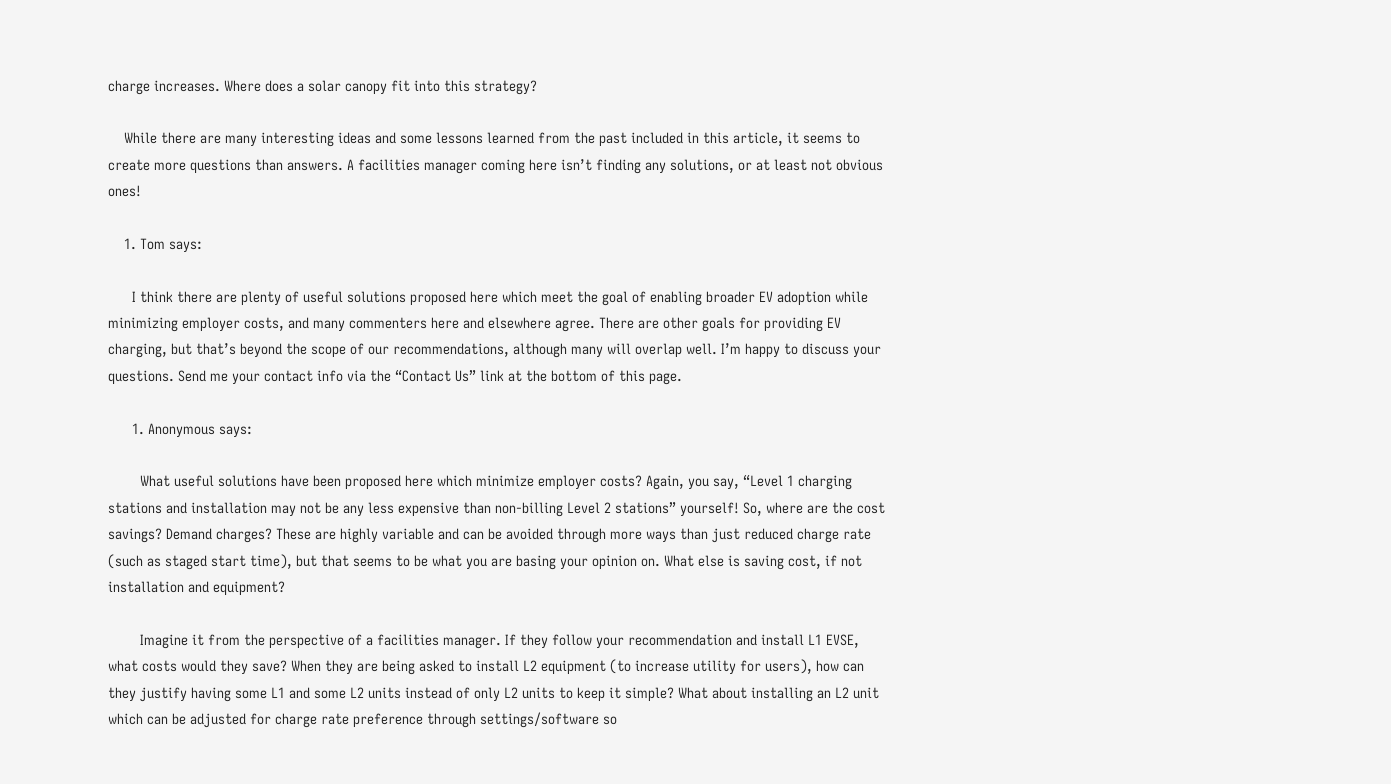charge increases. Where does a solar canopy fit into this strategy?

    While there are many interesting ideas and some lessons learned from the past included in this article, it seems to create more questions than answers. A facilities manager coming here isn’t finding any solutions, or at least not obvious ones!

    1. Tom says:

      I think there are plenty of useful solutions proposed here which meet the goal of enabling broader EV adoption while minimizing employer costs, and many commenters here and elsewhere agree. There are other goals for providing EV charging, but that’s beyond the scope of our recommendations, although many will overlap well. I’m happy to discuss your questions. Send me your contact info via the “Contact Us” link at the bottom of this page.

      1. Anonymous says:

        What useful solutions have been proposed here which minimize employer costs? Again, you say, “Level 1 charging stations and installation may not be any less expensive than non-billing Level 2 stations” yourself! So, where are the cost savings? Demand charges? These are highly variable and can be avoided through more ways than just reduced charge rate (such as staged start time), but that seems to be what you are basing your opinion on. What else is saving cost, if not installation and equipment?

        Imagine it from the perspective of a facilities manager. If they follow your recommendation and install L1 EVSE, what costs would they save? When they are being asked to install L2 equipment (to increase utility for users), how can they justify having some L1 and some L2 units instead of only L2 units to keep it simple? What about installing an L2 unit which can be adjusted for charge rate preference through settings/software so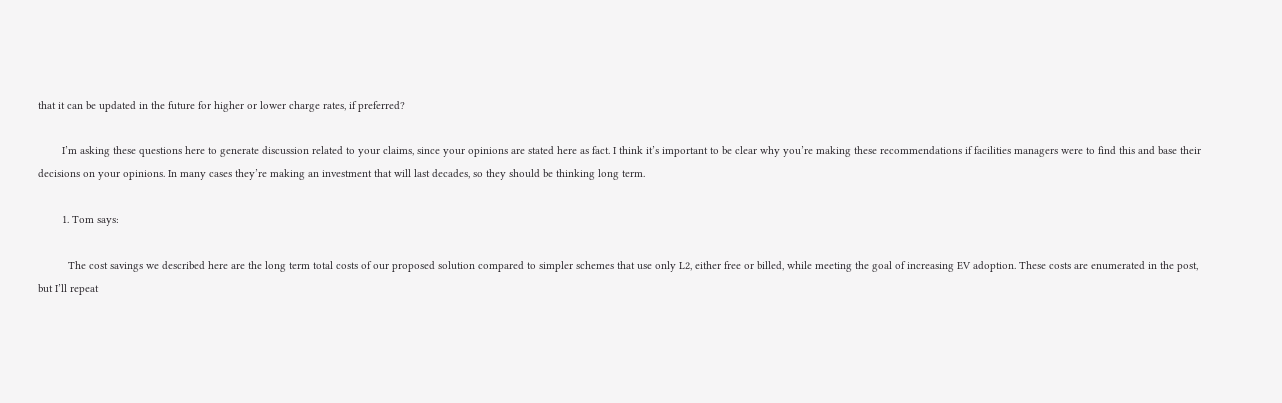that it can be updated in the future for higher or lower charge rates, if preferred?

        I’m asking these questions here to generate discussion related to your claims, since your opinions are stated here as fact. I think it’s important to be clear why you’re making these recommendations if facilities managers were to find this and base their decisions on your opinions. In many cases they’re making an investment that will last decades, so they should be thinking long term.

        1. Tom says:

          The cost savings we described here are the long term total costs of our proposed solution compared to simpler schemes that use only L2, either free or billed, while meeting the goal of increasing EV adoption. These costs are enumerated in the post, but I’ll repeat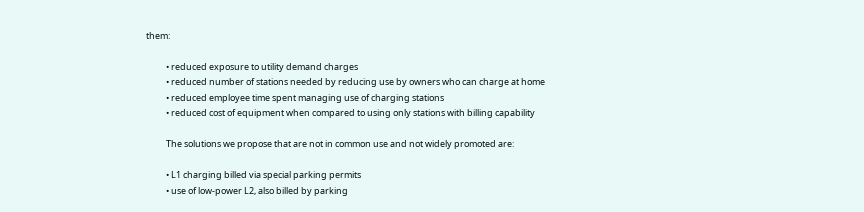them:

          • reduced exposure to utility demand charges
          • reduced number of stations needed by reducing use by owners who can charge at home
          • reduced employee time spent managing use of charging stations
          • reduced cost of equipment when compared to using only stations with billing capability

          The solutions we propose that are not in common use and not widely promoted are:

          • L1 charging billed via special parking permits
          • use of low-power L2, also billed by parking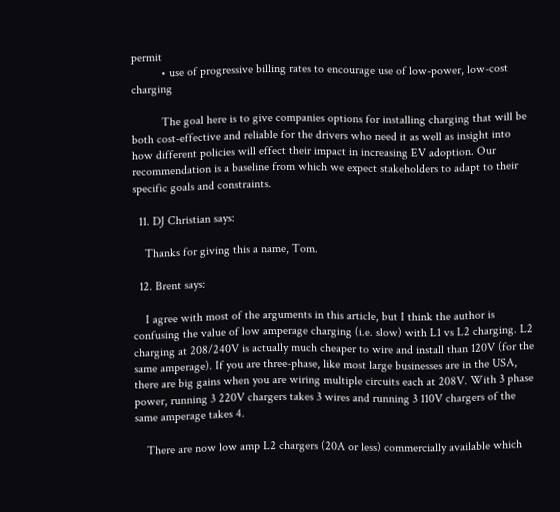permit
          • use of progressive billing rates to encourage use of low-power, low-cost charging

          The goal here is to give companies options for installing charging that will be both cost-effective and reliable for the drivers who need it as well as insight into how different policies will effect their impact in increasing EV adoption. Our recommendation is a baseline from which we expect stakeholders to adapt to their specific goals and constraints.

  11. DJ Christian says:

    Thanks for giving this a name, Tom.

  12. Brent says:

    I agree with most of the arguments in this article, but I think the author is confusing the value of low amperage charging (i.e. slow) with L1 vs L2 charging. L2 charging at 208/240V is actually much cheaper to wire and install than 120V (for the same amperage). If you are three-phase, like most large businesses are in the USA, there are big gains when you are wiring multiple circuits each at 208V. With 3 phase power, running 3 220V chargers takes 3 wires and running 3 110V chargers of the same amperage takes 4.

    There are now low amp L2 chargers (20A or less) commercially available which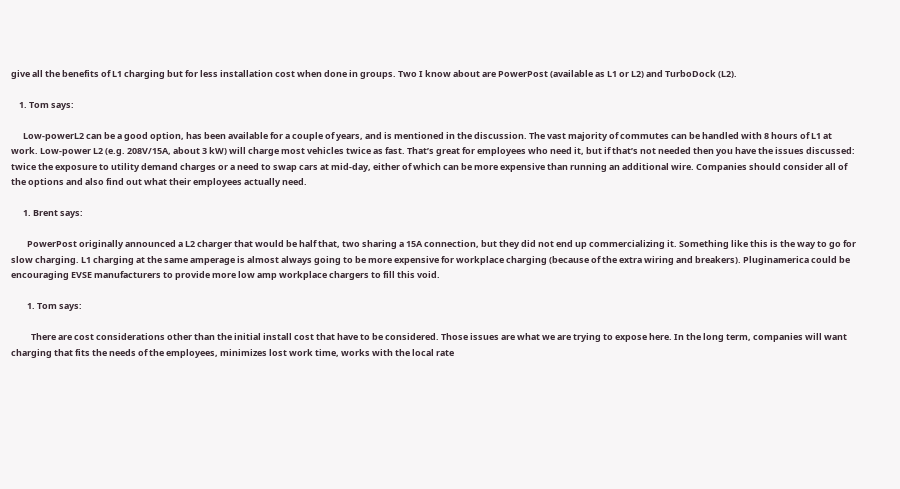give all the benefits of L1 charging but for less installation cost when done in groups. Two I know about are PowerPost (available as L1 or L2) and TurboDock (L2).

    1. Tom says:

      Low-powerL2 can be a good option, has been available for a couple of years, and is mentioned in the discussion. The vast majority of commutes can be handled with 8 hours of L1 at work. Low-power L2 (e.g. 208V/15A, about 3 kW) will charge most vehicles twice as fast. That’s great for employees who need it, but if that’s not needed then you have the issues discussed: twice the exposure to utility demand charges or a need to swap cars at mid-day, either of which can be more expensive than running an additional wire. Companies should consider all of the options and also find out what their employees actually need.

      1. Brent says:

        PowerPost originally announced a L2 charger that would be half that, two sharing a 15A connection, but they did not end up commercializing it. Something like this is the way to go for slow charging. L1 charging at the same amperage is almost always going to be more expensive for workplace charging (because of the extra wiring and breakers). Pluginamerica could be encouraging EVSE manufacturers to provide more low amp workplace chargers to fill this void.

        1. Tom says:

          There are cost considerations other than the initial install cost that have to be considered. Those issues are what we are trying to expose here. In the long term, companies will want charging that fits the needs of the employees, minimizes lost work time, works with the local rate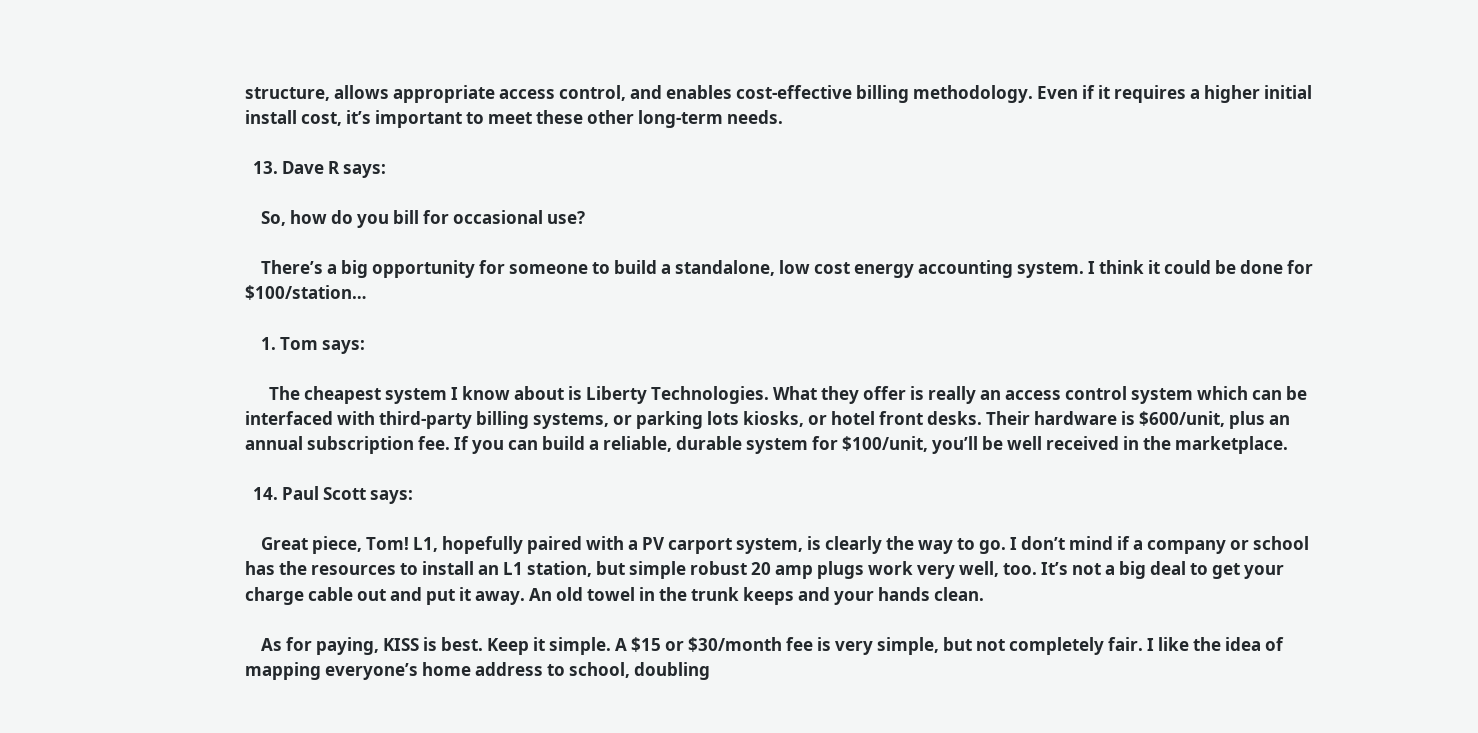structure, allows appropriate access control, and enables cost-effective billing methodology. Even if it requires a higher initial install cost, it’s important to meet these other long-term needs.

  13. Dave R says:

    So, how do you bill for occasional use?

    There’s a big opportunity for someone to build a standalone, low cost energy accounting system. I think it could be done for $100/station…

    1. Tom says:

      The cheapest system I know about is Liberty Technologies. What they offer is really an access control system which can be interfaced with third-party billing systems, or parking lots kiosks, or hotel front desks. Their hardware is $600/unit, plus an annual subscription fee. If you can build a reliable, durable system for $100/unit, you’ll be well received in the marketplace.

  14. Paul Scott says:

    Great piece, Tom! L1, hopefully paired with a PV carport system, is clearly the way to go. I don’t mind if a company or school has the resources to install an L1 station, but simple robust 20 amp plugs work very well, too. It’s not a big deal to get your charge cable out and put it away. An old towel in the trunk keeps and your hands clean.

    As for paying, KISS is best. Keep it simple. A $15 or $30/month fee is very simple, but not completely fair. I like the idea of mapping everyone’s home address to school, doubling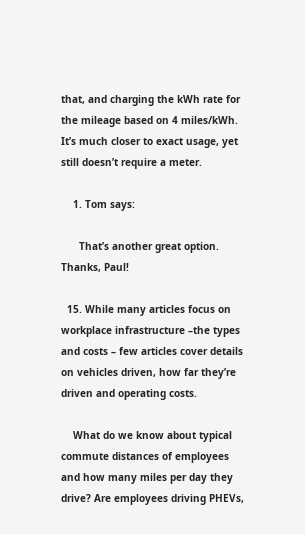that, and charging the kWh rate for the mileage based on 4 miles/kWh. It’s much closer to exact usage, yet still doesn’t require a meter.

    1. Tom says:

      That’s another great option. Thanks, Paul!

  15. While many articles focus on workplace infrastructure –the types and costs – few articles cover details on vehicles driven, how far they’re driven and operating costs.

    What do we know about typical commute distances of employees and how many miles per day they drive? Are employees driving PHEVs,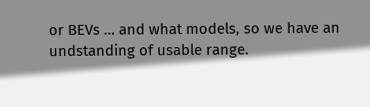or BEVs … and what models, so we have an undstanding of usable range.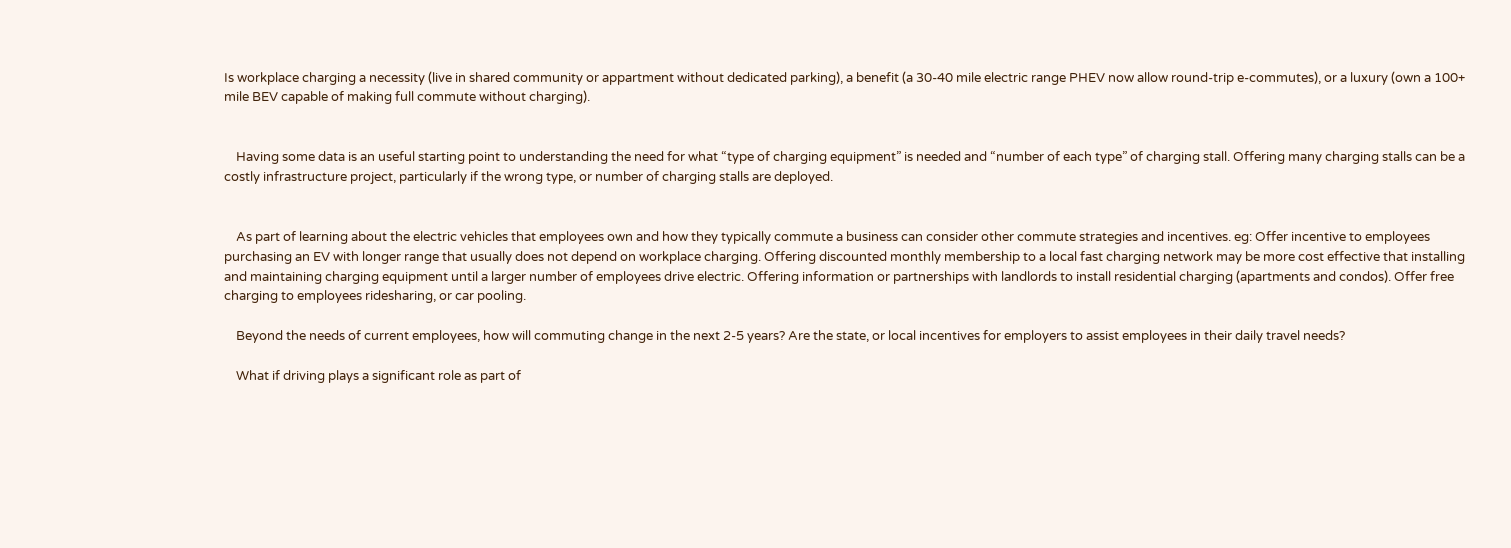Is workplace charging a necessity (live in shared community or appartment without dedicated parking), a benefit (a 30-40 mile electric range PHEV now allow round-trip e-commutes), or a luxury (own a 100+ mile BEV capable of making full commute without charging).


    Having some data is an useful starting point to understanding the need for what “type of charging equipment” is needed and “number of each type” of charging stall. Offering many charging stalls can be a costly infrastructure project, particularly if the wrong type, or number of charging stalls are deployed.


    As part of learning about the electric vehicles that employees own and how they typically commute a business can consider other commute strategies and incentives. eg: Offer incentive to employees purchasing an EV with longer range that usually does not depend on workplace charging. Offering discounted monthly membership to a local fast charging network may be more cost effective that installing and maintaining charging equipment until a larger number of employees drive electric. Offering information or partnerships with landlords to install residential charging (apartments and condos). Offer free charging to employees ridesharing, or car pooling.

    Beyond the needs of current employees, how will commuting change in the next 2-5 years? Are the state, or local incentives for employers to assist employees in their daily travel needs?

    What if driving plays a significant role as part of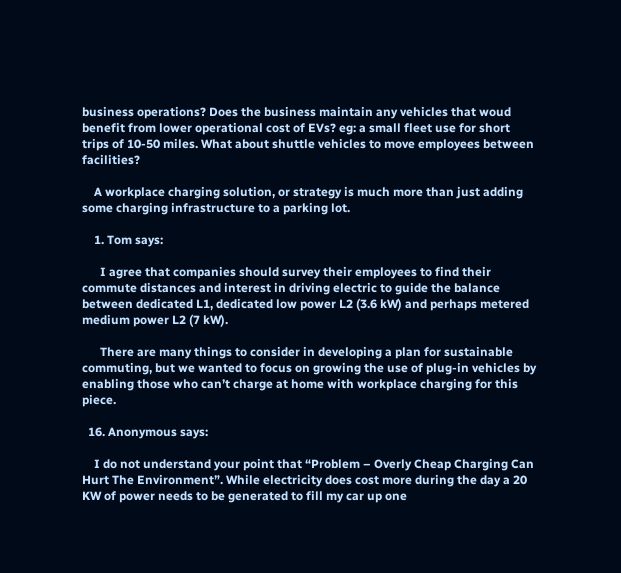business operations? Does the business maintain any vehicles that woud benefit from lower operational cost of EVs? eg: a small fleet use for short trips of 10-50 miles. What about shuttle vehicles to move employees between facilities?

    A workplace charging solution, or strategy is much more than just adding some charging infrastructure to a parking lot.

    1. Tom says:

      I agree that companies should survey their employees to find their commute distances and interest in driving electric to guide the balance between dedicated L1, dedicated low power L2 (3.6 kW) and perhaps metered medium power L2 (7 kW).

      There are many things to consider in developing a plan for sustainable commuting, but we wanted to focus on growing the use of plug-in vehicles by enabling those who can’t charge at home with workplace charging for this piece.

  16. Anonymous says:

    I do not understand your point that “Problem – Overly Cheap Charging Can Hurt The Environment”. While electricity does cost more during the day a 20 KW of power needs to be generated to fill my car up one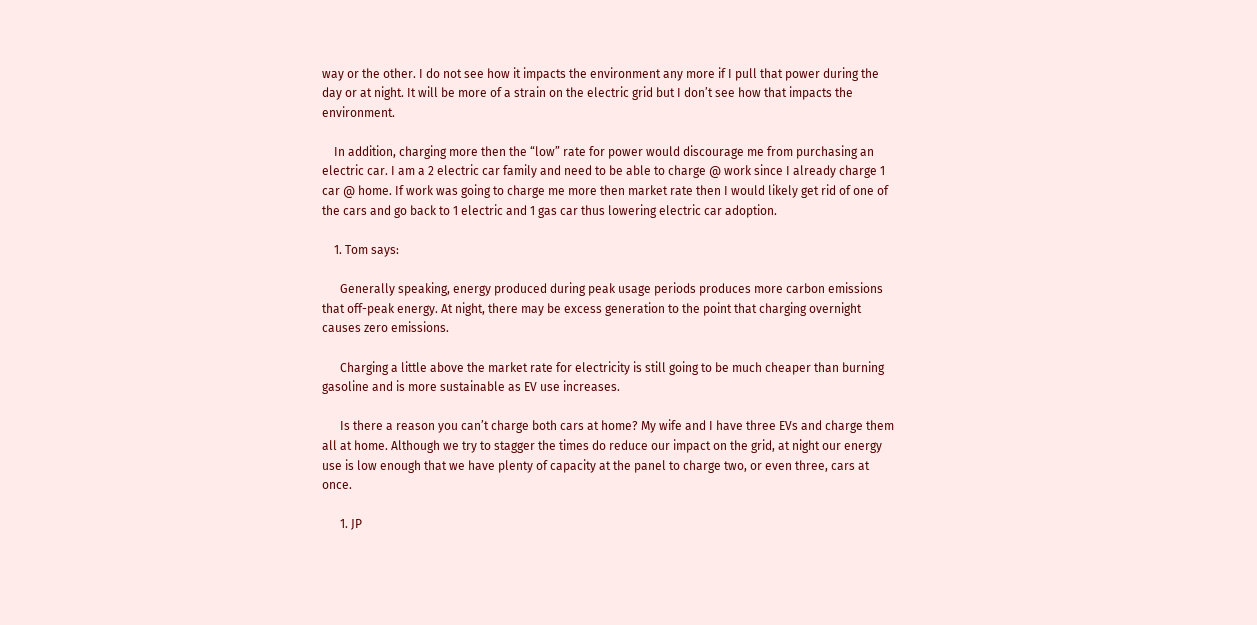way or the other. I do not see how it impacts the environment any more if I pull that power during the day or at night. It will be more of a strain on the electric grid but I don’t see how that impacts the environment.

    In addition, charging more then the “low” rate for power would discourage me from purchasing an electric car. I am a 2 electric car family and need to be able to charge @ work since I already charge 1 car @ home. If work was going to charge me more then market rate then I would likely get rid of one of the cars and go back to 1 electric and 1 gas car thus lowering electric car adoption.

    1. Tom says:

      Generally speaking, energy produced during peak usage periods produces more carbon emissions that off-peak energy. At night, there may be excess generation to the point that charging overnight causes zero emissions.

      Charging a little above the market rate for electricity is still going to be much cheaper than burning gasoline and is more sustainable as EV use increases.

      Is there a reason you can’t charge both cars at home? My wife and I have three EVs and charge them all at home. Although we try to stagger the times do reduce our impact on the grid, at night our energy use is low enough that we have plenty of capacity at the panel to charge two, or even three, cars at once.

      1. JP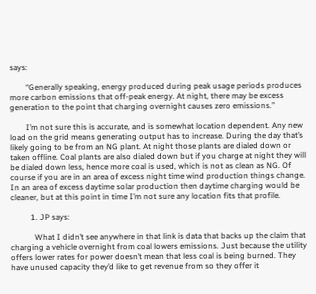says:

        “Generally speaking, energy produced during peak usage periods produces more carbon emissions that off-peak energy. At night, there may be excess generation to the point that charging overnight causes zero emissions.”

        I’m not sure this is accurate, and is somewhat location dependent. Any new load on the grid means generating output has to increase. During the day that’s likely going to be from an NG plant. At night those plants are dialed down or taken offline. Coal plants are also dialed down but if you charge at night they will be dialed down less, hence more coal is used, which is not as clean as NG. Of course if you are in an area of excess night time wind production things change. In an area of excess daytime solar production then daytime charging would be cleaner, but at this point in time I’m not sure any location fits that profile.

          1. JP says:

            What I didn’t see anywhere in that link is data that backs up the claim that charging a vehicle overnight from coal lowers emissions. Just because the utility offers lower rates for power doesn’t mean that less coal is being burned. They have unused capacity they’d like to get revenue from so they offer it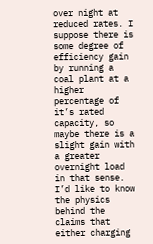over night at reduced rates. I suppose there is some degree of efficiency gain by running a coal plant at a higher percentage of it’s rated capacity, so maybe there is a slight gain with a greater overnight load in that sense. I’d like to know the physics behind the claims that either charging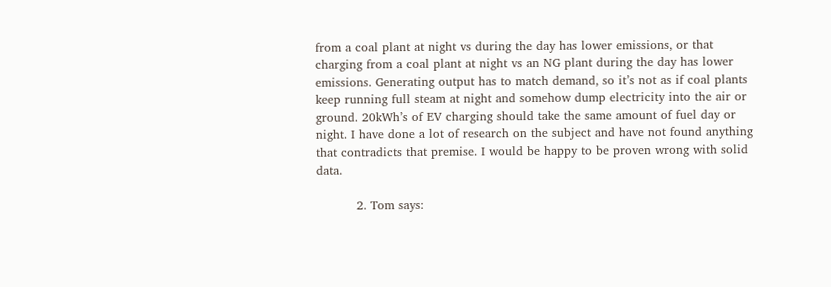from a coal plant at night vs during the day has lower emissions, or that charging from a coal plant at night vs an NG plant during the day has lower emissions. Generating output has to match demand, so it’s not as if coal plants keep running full steam at night and somehow dump electricity into the air or ground. 20kWh’s of EV charging should take the same amount of fuel day or night. I have done a lot of research on the subject and have not found anything that contradicts that premise. I would be happy to be proven wrong with solid data.

          2. Tom says: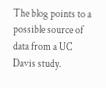The blog points to a possible source of data from a UC Davis study.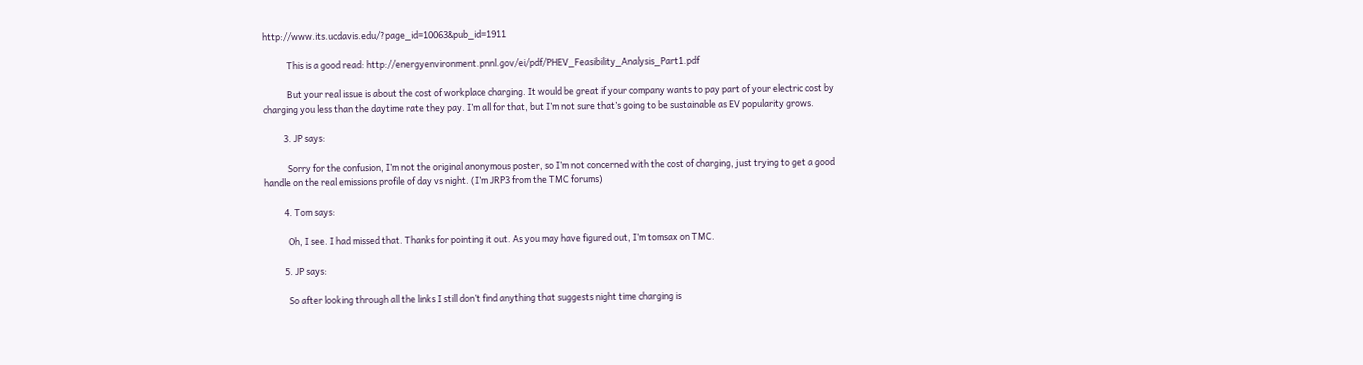http://www.its.ucdavis.edu/?page_id=10063&pub_id=1911

            This is a good read: http://energyenvironment.pnnl.gov/ei/pdf/PHEV_Feasibility_Analysis_Part1.pdf

            But your real issue is about the cost of workplace charging. It would be great if your company wants to pay part of your electric cost by charging you less than the daytime rate they pay. I’m all for that, but I’m not sure that’s going to be sustainable as EV popularity grows.

          3. JP says:

            Sorry for the confusion, I’m not the original anonymous poster, so I’m not concerned with the cost of charging, just trying to get a good handle on the real emissions profile of day vs night. (I’m JRP3 from the TMC forums)

          4. Tom says:

            Oh, I see. I had missed that. Thanks for pointing it out. As you may have figured out, I’m tomsax on TMC.

          5. JP says:

            So after looking through all the links I still don’t find anything that suggests night time charging is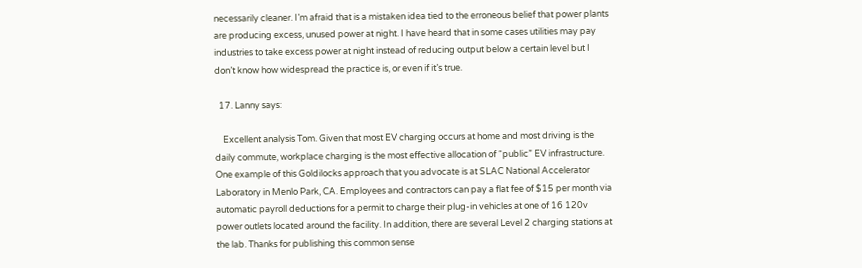necessarily cleaner. I’m afraid that is a mistaken idea tied to the erroneous belief that power plants are producing excess, unused power at night. I have heard that in some cases utilities may pay industries to take excess power at night instead of reducing output below a certain level but I don’t know how widespread the practice is, or even if it’s true.

  17. Lanny says:

    Excellent analysis Tom. Given that most EV charging occurs at home and most driving is the daily commute, workplace charging is the most effective allocation of “public” EV infrastructure. One example of this Goldilocks approach that you advocate is at SLAC National Accelerator Laboratory in Menlo Park, CA. Employees and contractors can pay a flat fee of $15 per month via automatic payroll deductions for a permit to charge their plug-in vehicles at one of 16 120v power outlets located around the facility. In addition, there are several Level 2 charging stations at the lab. Thanks for publishing this common sense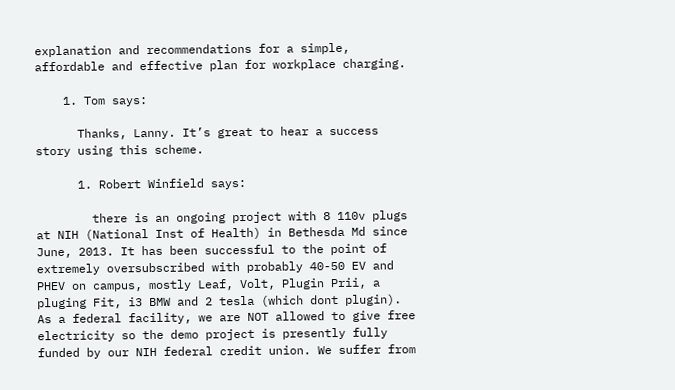explanation and recommendations for a simple, affordable and effective plan for workplace charging.

    1. Tom says:

      Thanks, Lanny. It’s great to hear a success story using this scheme.

      1. Robert Winfield says:

        there is an ongoing project with 8 110v plugs at NIH (National Inst of Health) in Bethesda Md since June, 2013. It has been successful to the point of extremely oversubscribed with probably 40-50 EV and PHEV on campus, mostly Leaf, Volt, Plugin Prii, a pluging Fit, i3 BMW and 2 tesla (which dont plugin). As a federal facility, we are NOT allowed to give free electricity so the demo project is presently fully funded by our NIH federal credit union. We suffer from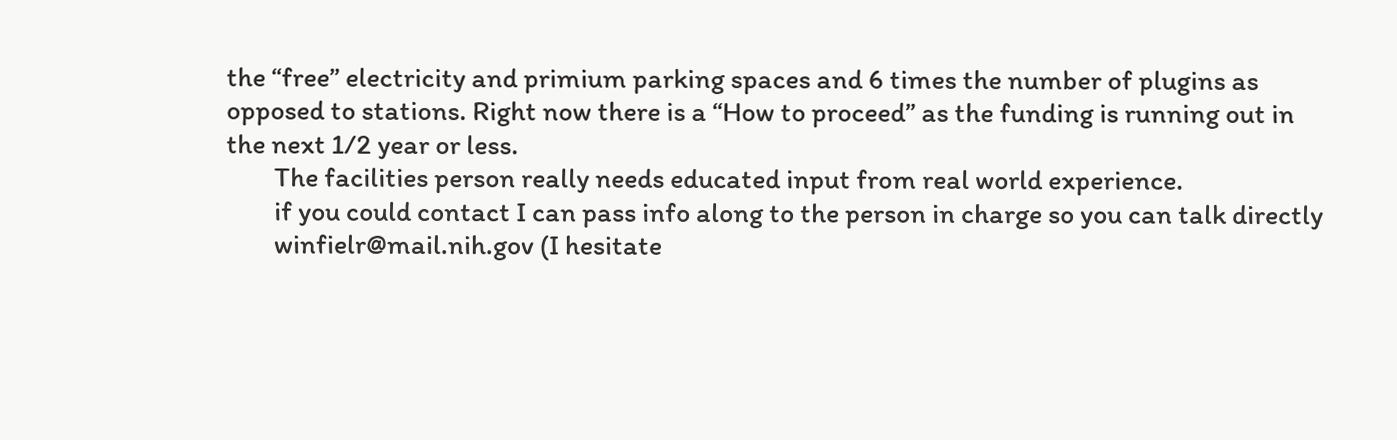the “free” electricity and primium parking spaces and 6 times the number of plugins as opposed to stations. Right now there is a “How to proceed” as the funding is running out in the next 1/2 year or less.
        The facilities person really needs educated input from real world experience.
        if you could contact I can pass info along to the person in charge so you can talk directly
        winfielr@mail.nih.gov (I hesitate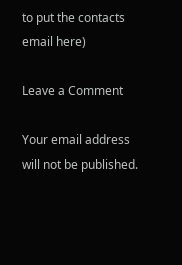to put the contacts email here)

Leave a Comment

Your email address will not be published.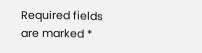Required fields are marked *